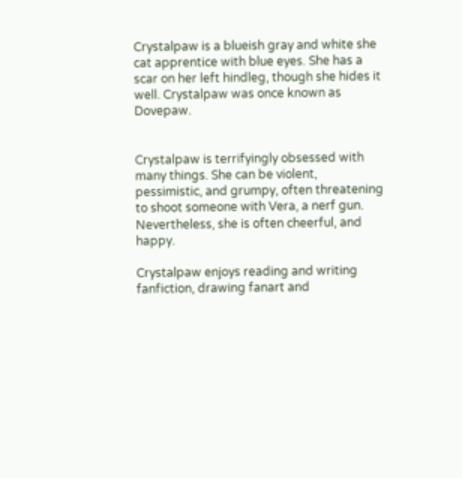Crystalpaw is a blueish gray and white she cat apprentice with blue eyes. She has a scar on her left hindleg, though she hides it well. Crystalpaw was once known as Dovepaw.


Crystalpaw is terrifyingly obsessed with many things. She can be violent, pessimistic, and grumpy, often threatening to shoot someone with Vera, a nerf gun. Nevertheless, she is often cheerful, and happy.

Crystalpaw enjoys reading and writing fanfiction, drawing fanart and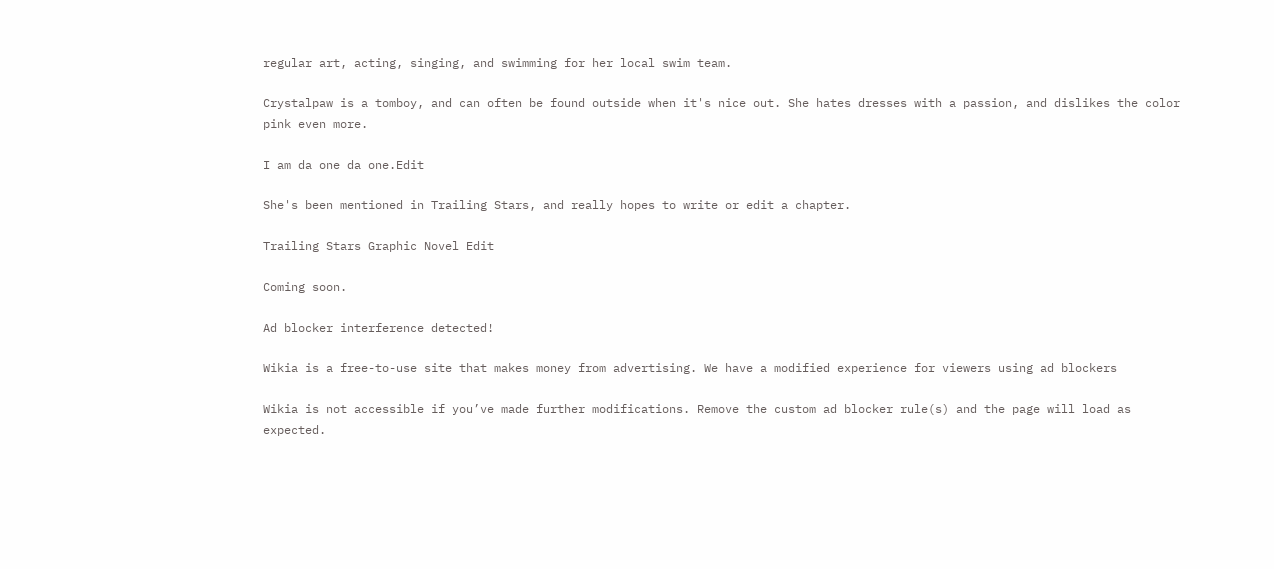regular art, acting, singing, and swimming for her local swim team.

Crystalpaw is a tomboy, and can often be found outside when it's nice out. She hates dresses with a passion, and dislikes the color pink even more.

I am da one da one.Edit

She's been mentioned in Trailing Stars, and really hopes to write or edit a chapter.

Trailing Stars Graphic Novel Edit

Coming soon.

Ad blocker interference detected!

Wikia is a free-to-use site that makes money from advertising. We have a modified experience for viewers using ad blockers

Wikia is not accessible if you’ve made further modifications. Remove the custom ad blocker rule(s) and the page will load as expected.